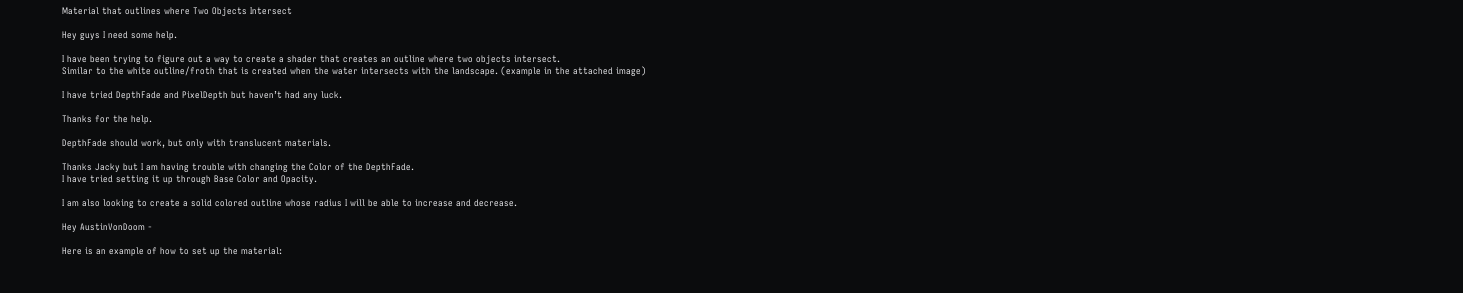Material that outlines where Two Objects Intersect

Hey guys I need some help.

I have been trying to figure out a way to create a shader that creates an outline where two objects intersect.
Similar to the white outline/froth that is created when the water intersects with the landscape. (example in the attached image)

I have tried DepthFade and PixelDepth but haven’t had any luck.

Thanks for the help.

DepthFade should work, but only with translucent materials.

Thanks Jacky but I am having trouble with changing the Color of the DepthFade.
I have tried setting it up through Base Color and Opacity.

I am also looking to create a solid colored outline whose radius I will be able to increase and decrease.

Hey AustinVonDoom -

Here is an example of how to set up the material: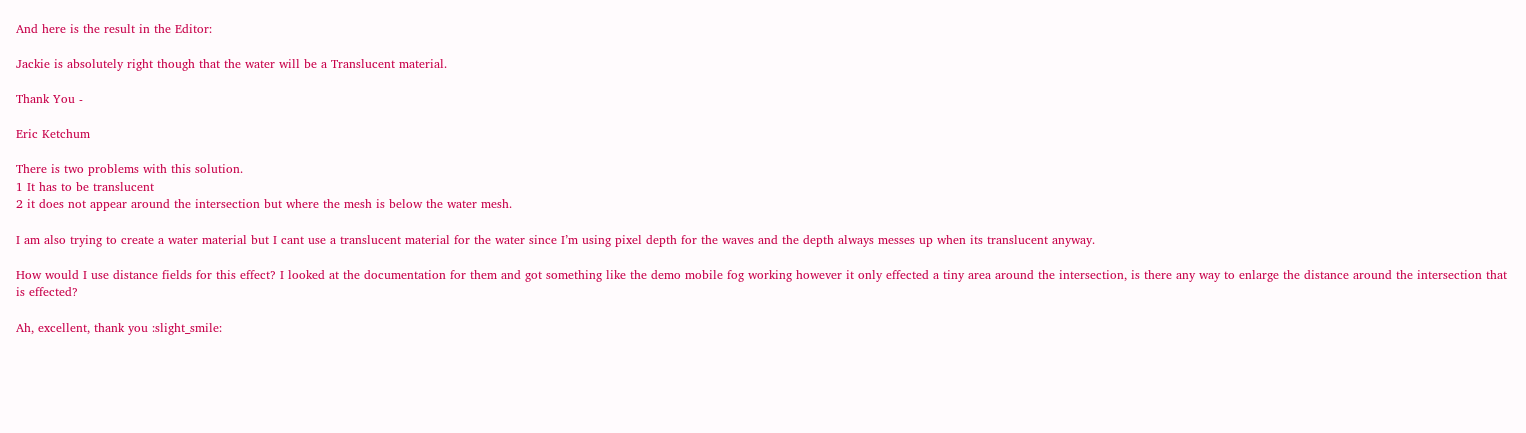And here is the result in the Editor:

Jackie is absolutely right though that the water will be a Translucent material.

Thank You -

Eric Ketchum

There is two problems with this solution.
1 It has to be translucent
2 it does not appear around the intersection but where the mesh is below the water mesh.

I am also trying to create a water material but I cant use a translucent material for the water since I’m using pixel depth for the waves and the depth always messes up when its translucent anyway.

How would I use distance fields for this effect? I looked at the documentation for them and got something like the demo mobile fog working however it only effected a tiny area around the intersection, is there any way to enlarge the distance around the intersection that is effected?

Ah, excellent, thank you :slight_smile: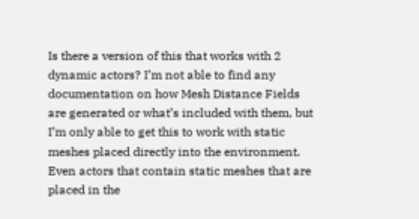Is there a version of this that works with 2 dynamic actors? I’m not able to find any documentation on how Mesh Distance Fields are generated or what’s included with them, but I’m only able to get this to work with static meshes placed directly into the environment. Even actors that contain static meshes that are placed in the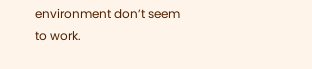environment don’t seem to work.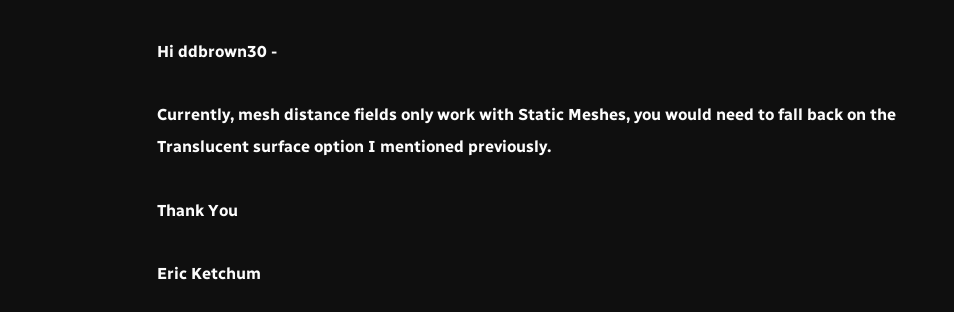Hi ddbrown30 -

Currently, mesh distance fields only work with Static Meshes, you would need to fall back on the Translucent surface option I mentioned previously.

Thank You

Eric Ketchum